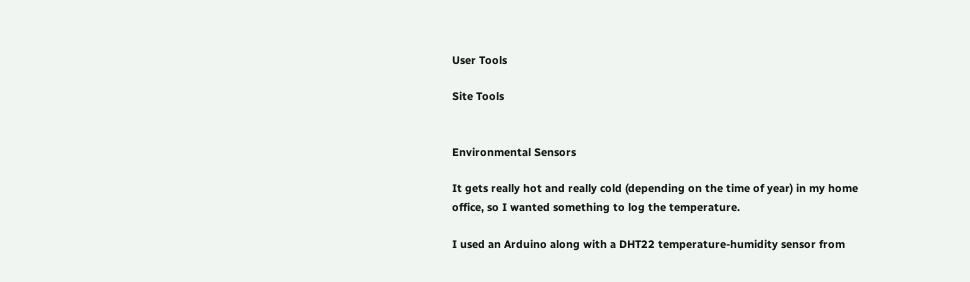User Tools

Site Tools


Environmental Sensors

It gets really hot and really cold (depending on the time of year) in my home office, so I wanted something to log the temperature.

I used an Arduino along with a DHT22 temperature-humidity sensor from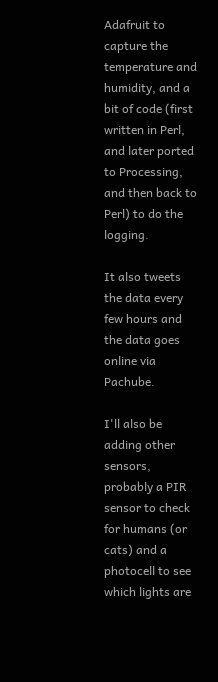Adafruit to capture the temperature and humidity, and a bit of code (first written in Perl, and later ported to Processing, and then back to Perl) to do the logging.

It also tweets the data every few hours and the data goes online via Pachube.

I'll also be adding other sensors, probably a PIR sensor to check for humans (or cats) and a photocell to see which lights are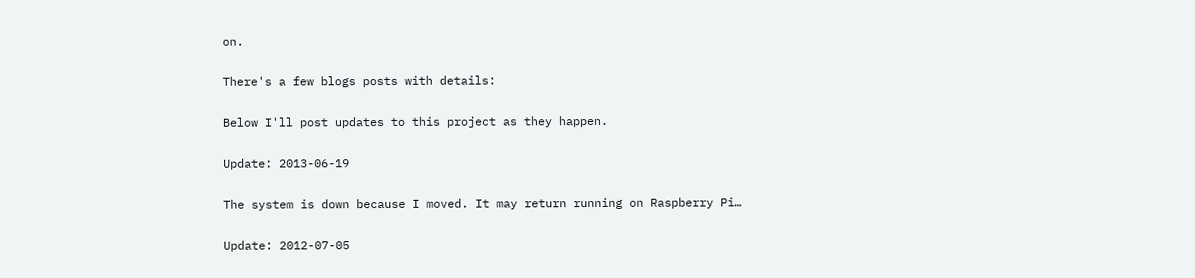on.

There's a few blogs posts with details:

Below I'll post updates to this project as they happen.

Update: 2013-06-19

The system is down because I moved. It may return running on Raspberry Pi…

Update: 2012-07-05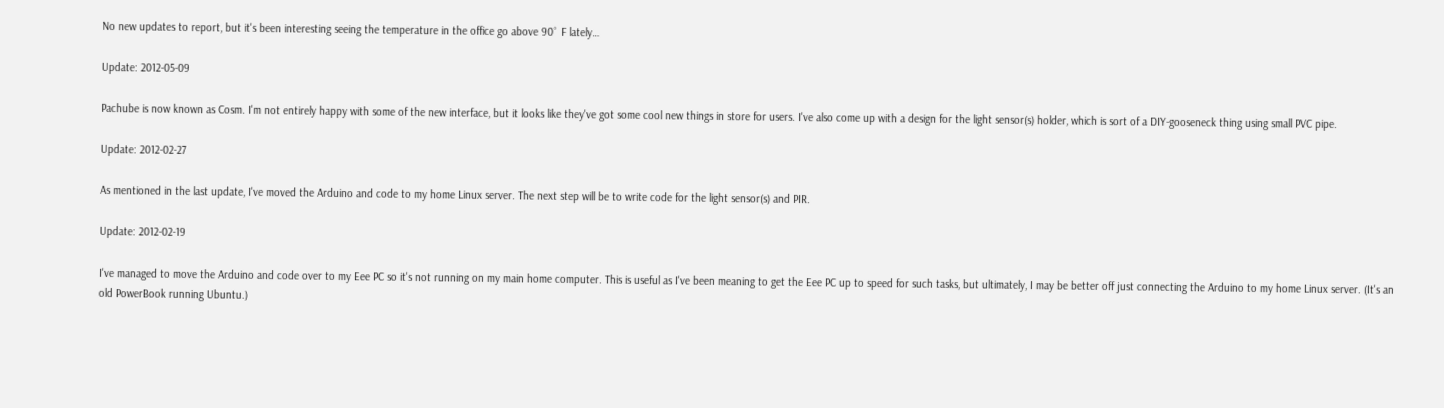No new updates to report, but it's been interesting seeing the temperature in the office go above 90˚ F lately…

Update: 2012-05-09

Pachube is now known as Cosm. I'm not entirely happy with some of the new interface, but it looks like they've got some cool new things in store for users. I've also come up with a design for the light sensor(s) holder, which is sort of a DIY-gooseneck thing using small PVC pipe.

Update: 2012-02-27

As mentioned in the last update, I've moved the Arduino and code to my home Linux server. The next step will be to write code for the light sensor(s) and PIR.

Update: 2012-02-19

I've managed to move the Arduino and code over to my Eee PC so it's not running on my main home computer. This is useful as I've been meaning to get the Eee PC up to speed for such tasks, but ultimately, I may be better off just connecting the Arduino to my home Linux server. (It's an old PowerBook running Ubuntu.)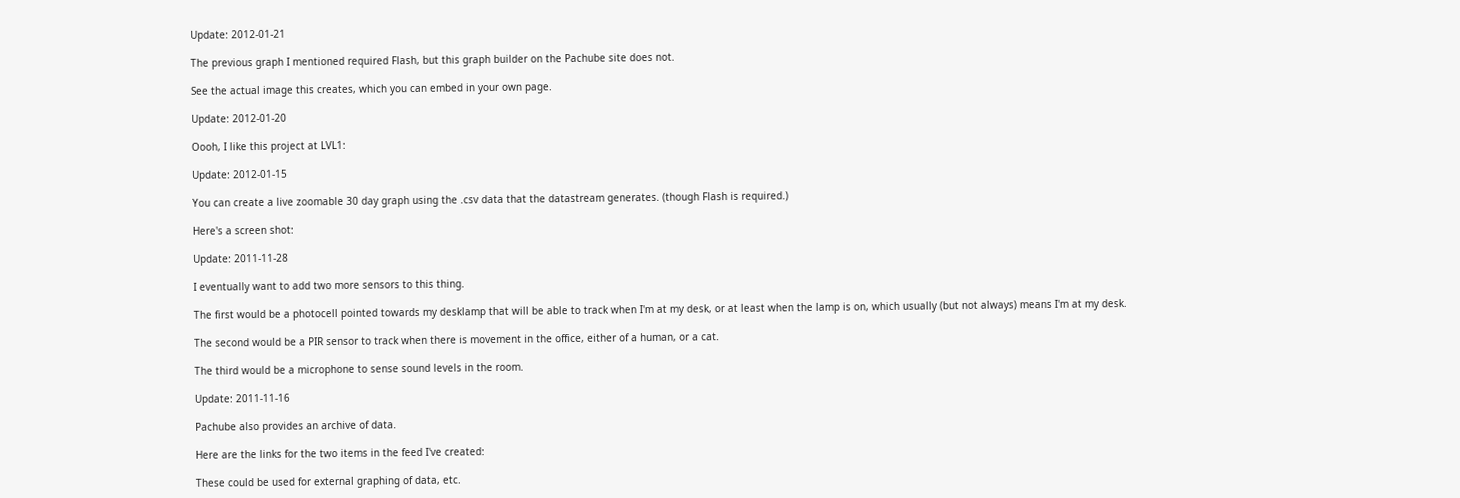Update: 2012-01-21

The previous graph I mentioned required Flash, but this graph builder on the Pachube site does not.

See the actual image this creates, which you can embed in your own page.

Update: 2012-01-20

Oooh, I like this project at LVL1:

Update: 2012-01-15

You can create a live zoomable 30 day graph using the .csv data that the datastream generates. (though Flash is required.)

Here's a screen shot:

Update: 2011-11-28

I eventually want to add two more sensors to this thing.

The first would be a photocell pointed towards my desklamp that will be able to track when I'm at my desk, or at least when the lamp is on, which usually (but not always) means I'm at my desk.

The second would be a PIR sensor to track when there is movement in the office, either of a human, or a cat.

The third would be a microphone to sense sound levels in the room.

Update: 2011-11-16

Pachube also provides an archive of data.

Here are the links for the two items in the feed I've created:

These could be used for external graphing of data, etc.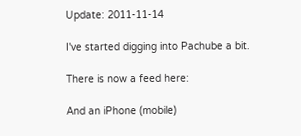Update: 2011-11-14

I've started digging into Pachube a bit.

There is now a feed here:

And an iPhone (mobile)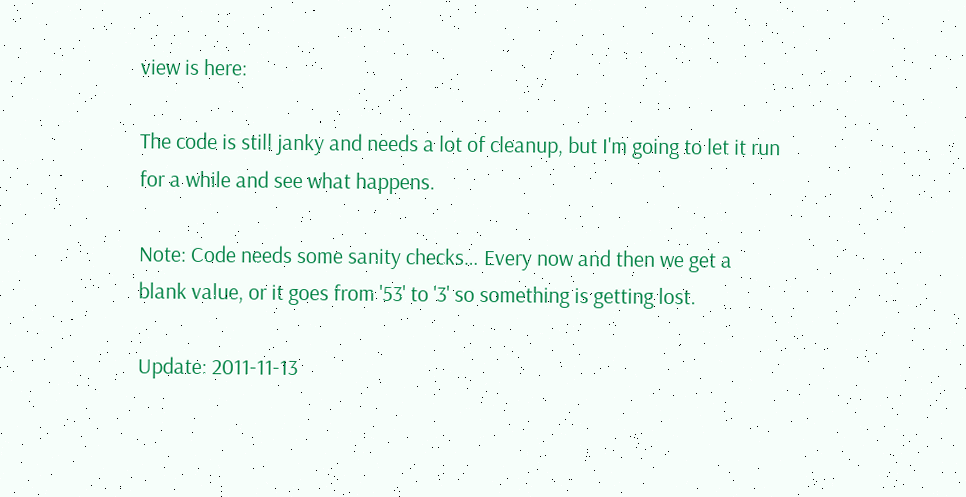view is here:

The code is still janky and needs a lot of cleanup, but I'm going to let it run for a while and see what happens.

Note: Code needs some sanity checks… Every now and then we get a blank value, or it goes from '53' to '3' so something is getting lost.

Update: 2011-11-13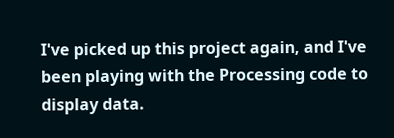I've picked up this project again, and I've been playing with the Processing code to display data.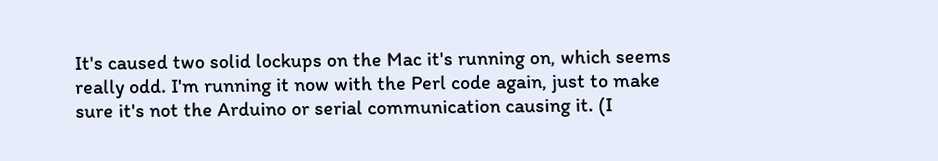It's caused two solid lockups on the Mac it's running on, which seems really odd. I'm running it now with the Perl code again, just to make sure it's not the Arduino or serial communication causing it. (I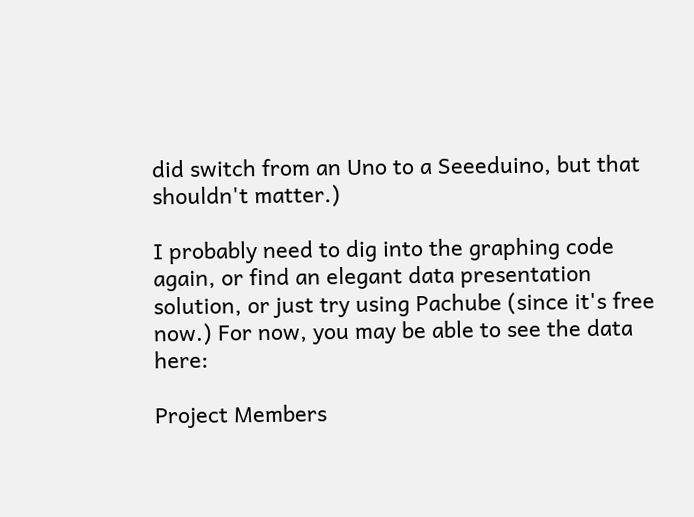did switch from an Uno to a Seeeduino, but that shouldn't matter.)

I probably need to dig into the graphing code again, or find an elegant data presentation solution, or just try using Pachube (since it's free now.) For now, you may be able to see the data here:

Project Members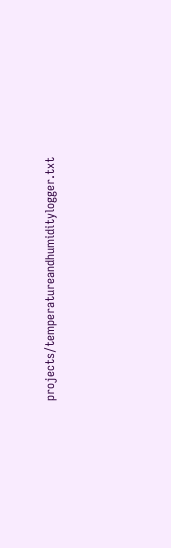projects/temperatureandhumiditylogger.txt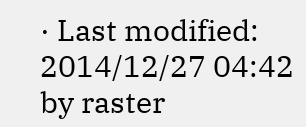· Last modified: 2014/12/27 04:42 by raster